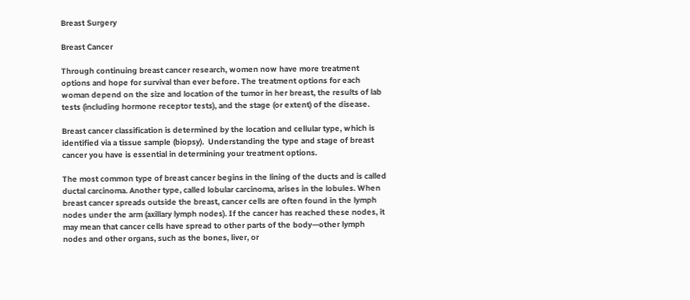Breast Surgery

Breast Cancer

Through continuing breast cancer research, women now have more treatment options and hope for survival than ever before. The treatment options for each woman depend on the size and location of the tumor in her breast, the results of lab tests (including hormone receptor tests), and the stage (or extent) of the disease.

Breast cancer classification is determined by the location and cellular type, which is identified via a tissue sample (biopsy).  Understanding the type and stage of breast cancer you have is essential in determining your treatment options.

The most common type of breast cancer begins in the lining of the ducts and is called ductal carcinoma. Another type, called lobular carcinoma, arises in the lobules. When breast cancer spreads outside the breast, cancer cells are often found in the lymph nodes under the arm (axillary lymph nodes). If the cancer has reached these nodes, it may mean that cancer cells have spread to other parts of the body—other lymph nodes and other organs, such as the bones, liver, or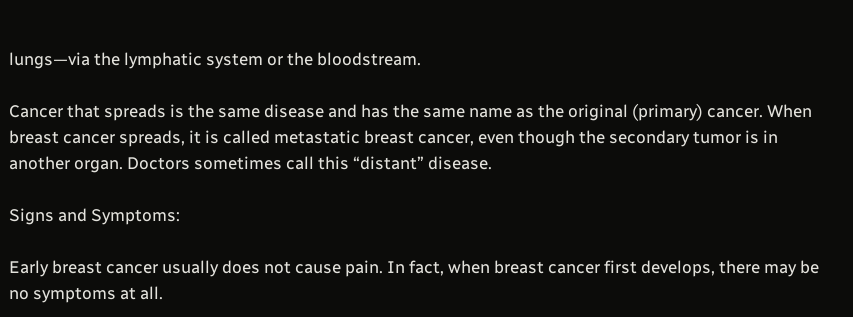lungs—via the lymphatic system or the bloodstream.

Cancer that spreads is the same disease and has the same name as the original (primary) cancer. When breast cancer spreads, it is called metastatic breast cancer, even though the secondary tumor is in another organ. Doctors sometimes call this “distant” disease.

Signs and Symptoms:

Early breast cancer usually does not cause pain. In fact, when breast cancer first develops, there may be no symptoms at all.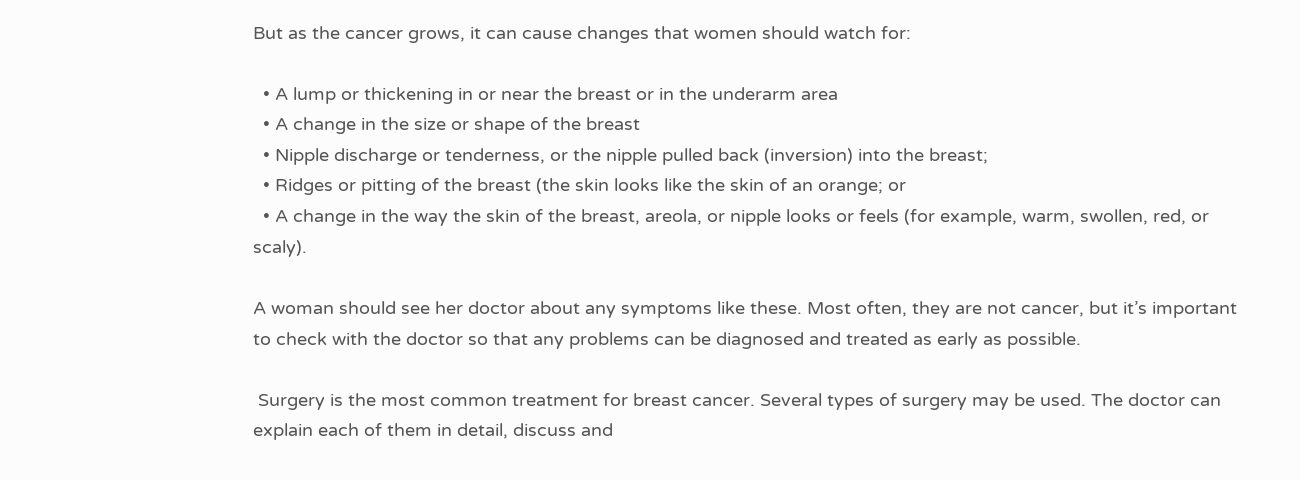But as the cancer grows, it can cause changes that women should watch for:

  • A lump or thickening in or near the breast or in the underarm area
  • A change in the size or shape of the breast
  • Nipple discharge or tenderness, or the nipple pulled back (inversion) into the breast;
  • Ridges or pitting of the breast (the skin looks like the skin of an orange; or
  • A change in the way the skin of the breast, areola, or nipple looks or feels (for example, warm, swollen, red, or scaly).

A woman should see her doctor about any symptoms like these. Most often, they are not cancer, but it’s important to check with the doctor so that any problems can be diagnosed and treated as early as possible.

 Surgery is the most common treatment for breast cancer. Several types of surgery may be used. The doctor can explain each of them in detail, discuss and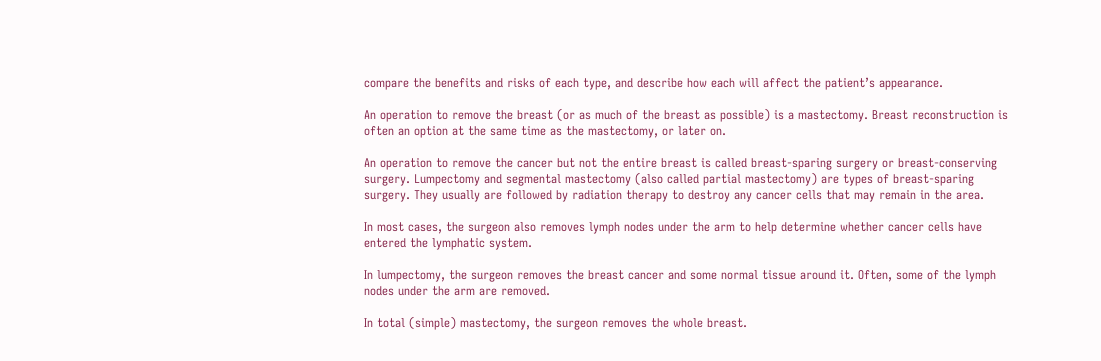compare the benefits and risks of each type, and describe how each will affect the patient’s appearance.

An operation to remove the breast (or as much of the breast as possible) is a mastectomy. Breast reconstruction is often an option at the same time as the mastectomy, or later on.

An operation to remove the cancer but not the entire breast is called breast-sparing surgery or breast-conserving surgery. Lumpectomy and segmental mastectomy (also called partial mastectomy) are types of breast-sparing surgery. They usually are followed by radiation therapy to destroy any cancer cells that may remain in the area.

In most cases, the surgeon also removes lymph nodes under the arm to help determine whether cancer cells have entered the lymphatic system.

In lumpectomy, the surgeon removes the breast cancer and some normal tissue around it. Often, some of the lymph nodes under the arm are removed.

In total (simple) mastectomy, the surgeon removes the whole breast.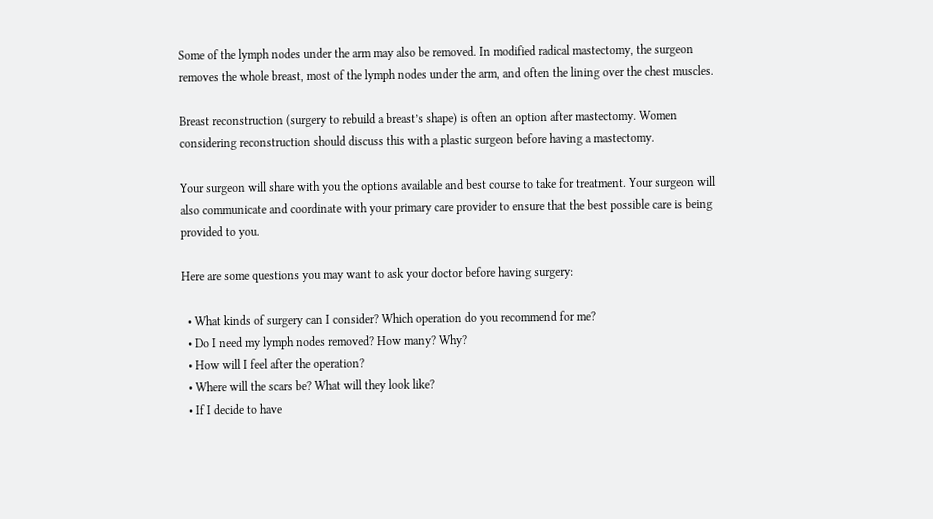Some of the lymph nodes under the arm may also be removed. In modified radical mastectomy, the surgeon removes the whole breast, most of the lymph nodes under the arm, and often the lining over the chest muscles.

Breast reconstruction (surgery to rebuild a breast’s shape) is often an option after mastectomy. Women considering reconstruction should discuss this with a plastic surgeon before having a mastectomy.

Your surgeon will share with you the options available and best course to take for treatment. Your surgeon will also communicate and coordinate with your primary care provider to ensure that the best possible care is being provided to you.

Here are some questions you may want to ask your doctor before having surgery:

  • What kinds of surgery can I consider? Which operation do you recommend for me?
  • Do I need my lymph nodes removed? How many? Why?
  • How will I feel after the operation?
  • Where will the scars be? What will they look like?
  • If I decide to have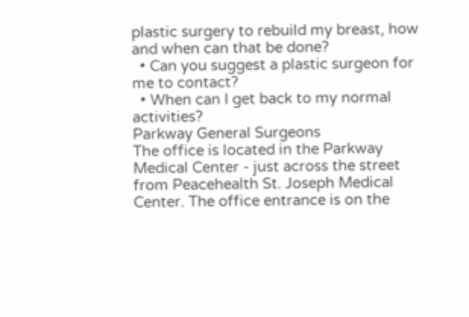plastic surgery to rebuild my breast, how and when can that be done?
  • Can you suggest a plastic surgeon for me to contact?
  • When can I get back to my normal activities?
Parkway General Surgeons
The office is located in the Parkway Medical Center - just across the street from Peacehealth St. Joseph Medical Center. The office entrance is on the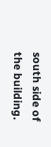south side of the building.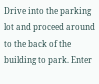Drive into the parking lot and proceed around to the back of the building to park. Enter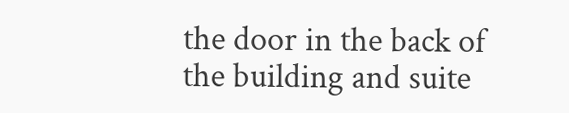the door in the back of the building and suite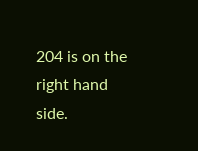204 is on the right hand side.